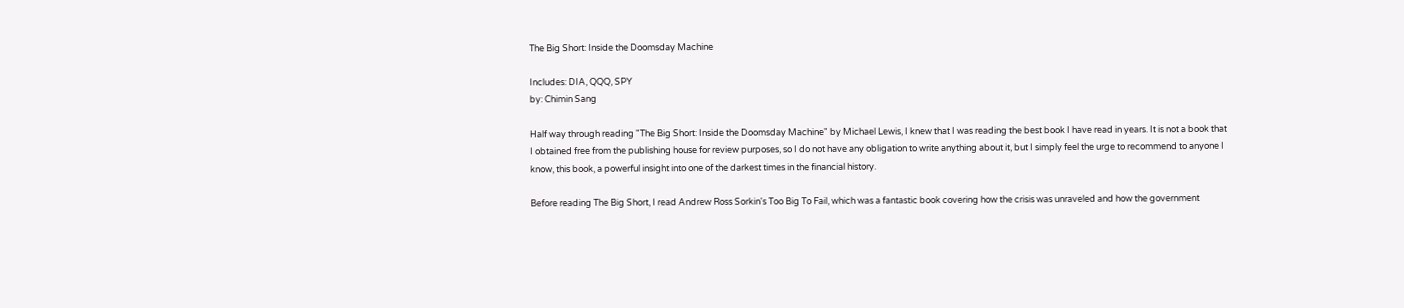The Big Short: Inside the Doomsday Machine

Includes: DIA, QQQ, SPY
by: Chimin Sang

Half way through reading "The Big Short: Inside the Doomsday Machine" by Michael Lewis, I knew that I was reading the best book I have read in years. It is not a book that I obtained free from the publishing house for review purposes, so I do not have any obligation to write anything about it, but I simply feel the urge to recommend to anyone I know, this book, a powerful insight into one of the darkest times in the financial history.

Before reading The Big Short, I read Andrew Ross Sorkin's Too Big To Fail, which was a fantastic book covering how the crisis was unraveled and how the government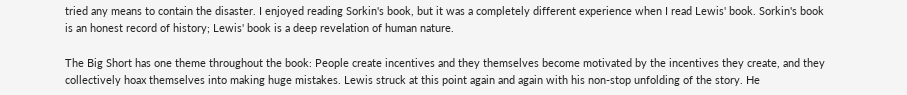tried any means to contain the disaster. I enjoyed reading Sorkin's book, but it was a completely different experience when I read Lewis' book. Sorkin's book is an honest record of history; Lewis' book is a deep revelation of human nature.

The Big Short has one theme throughout the book: People create incentives and they themselves become motivated by the incentives they create, and they collectively hoax themselves into making huge mistakes. Lewis struck at this point again and again with his non-stop unfolding of the story. He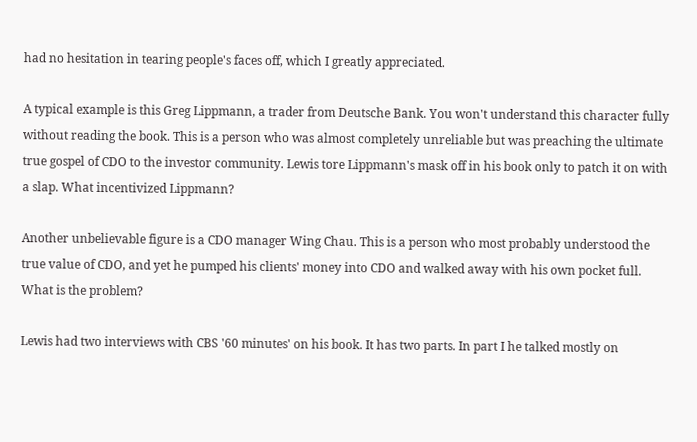had no hesitation in tearing people's faces off, which I greatly appreciated.

A typical example is this Greg Lippmann, a trader from Deutsche Bank. You won't understand this character fully without reading the book. This is a person who was almost completely unreliable but was preaching the ultimate true gospel of CDO to the investor community. Lewis tore Lippmann's mask off in his book only to patch it on with a slap. What incentivized Lippmann?

Another unbelievable figure is a CDO manager Wing Chau. This is a person who most probably understood the true value of CDO, and yet he pumped his clients' money into CDO and walked away with his own pocket full. What is the problem?

Lewis had two interviews with CBS '60 minutes' on his book. It has two parts. In part I he talked mostly on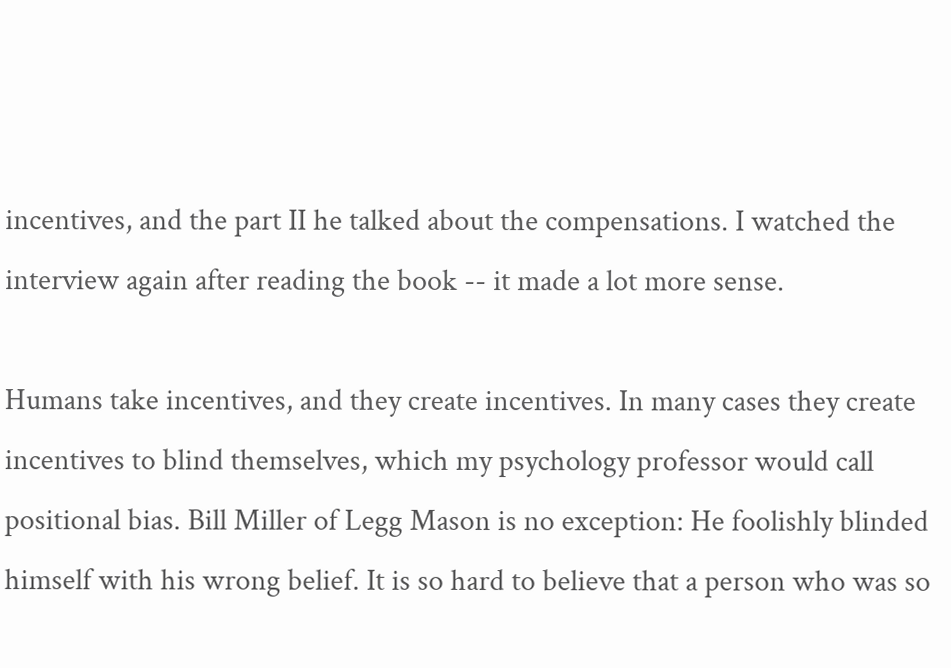incentives, and the part II he talked about the compensations. I watched the interview again after reading the book -- it made a lot more sense.

Humans take incentives, and they create incentives. In many cases they create incentives to blind themselves, which my psychology professor would call positional bias. Bill Miller of Legg Mason is no exception: He foolishly blinded himself with his wrong belief. It is so hard to believe that a person who was so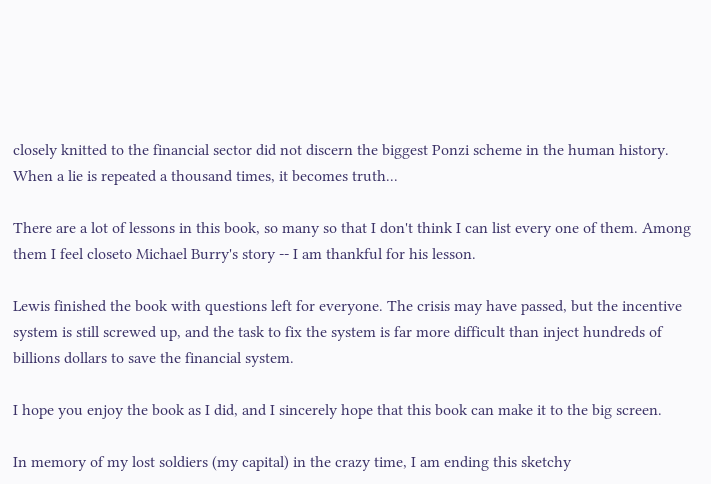closely knitted to the financial sector did not discern the biggest Ponzi scheme in the human history. When a lie is repeated a thousand times, it becomes truth...

There are a lot of lessons in this book, so many so that I don't think I can list every one of them. Among them I feel closeto Michael Burry's story -- I am thankful for his lesson.

Lewis finished the book with questions left for everyone. The crisis may have passed, but the incentive system is still screwed up, and the task to fix the system is far more difficult than inject hundreds of billions dollars to save the financial system.

I hope you enjoy the book as I did, and I sincerely hope that this book can make it to the big screen.

In memory of my lost soldiers (my capital) in the crazy time, I am ending this sketchy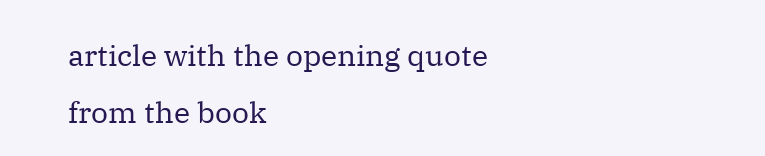article with the opening quote from the book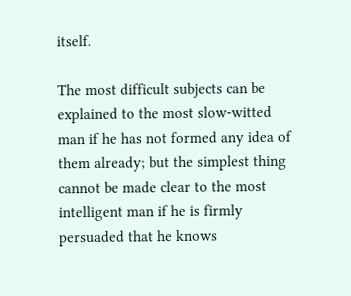itself.

The most difficult subjects can be explained to the most slow-witted man if he has not formed any idea of them already; but the simplest thing cannot be made clear to the most intelligent man if he is firmly persuaded that he knows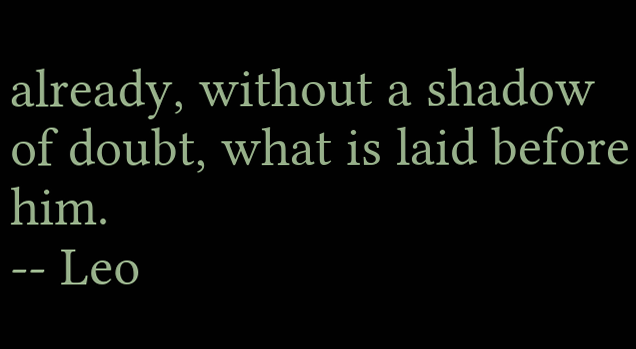already, without a shadow of doubt, what is laid before him.
-- Leo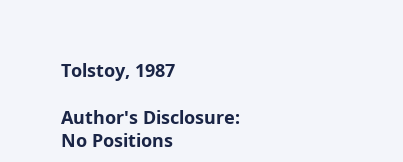Tolstoy, 1987

Author's Disclosure: No Positions